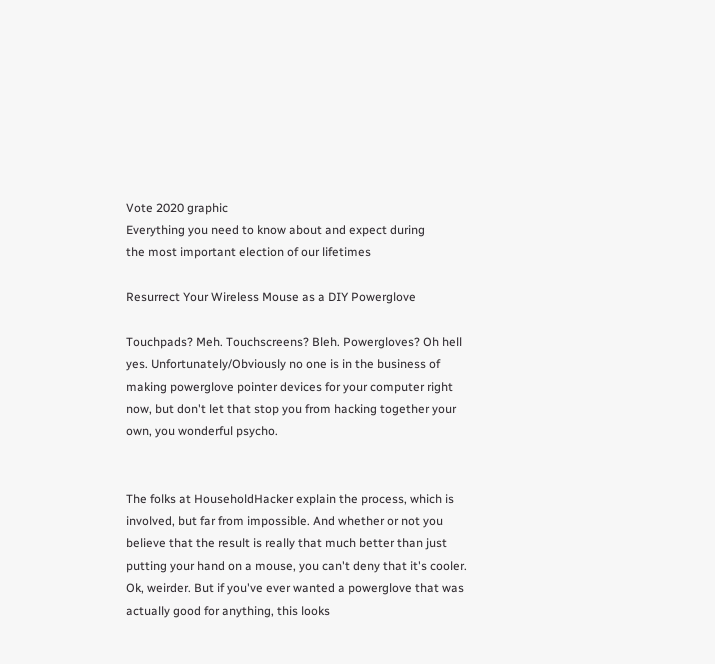Vote 2020 graphic
Everything you need to know about and expect during
the most important election of our lifetimes

Resurrect Your Wireless Mouse as a DIY Powerglove

Touchpads? Meh. Touchscreens? Bleh. Powergloves? Oh hell yes. Unfortunately/Obviously no one is in the business of making powerglove pointer devices for your computer right now, but don't let that stop you from hacking together your own, you wonderful psycho.


The folks at HouseholdHacker explain the process, which is involved, but far from impossible. And whether or not you believe that the result is really that much better than just putting your hand on a mouse, you can't deny that it's cooler. Ok, weirder. But if you've ever wanted a powerglove that was actually good for anything, this looks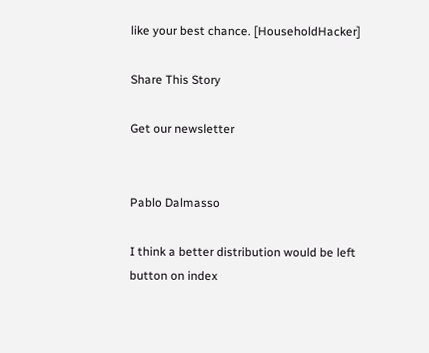like your best chance. [HouseholdHacker]

Share This Story

Get our newsletter


Pablo Dalmasso

I think a better distribution would be left button on index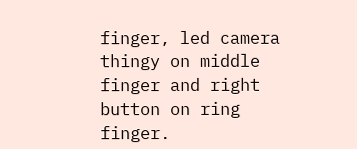finger, led camera thingy on middle finger and right button on ring finger.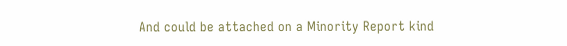And could be attached on a Minority Report kind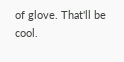of glove. That'll be cool.